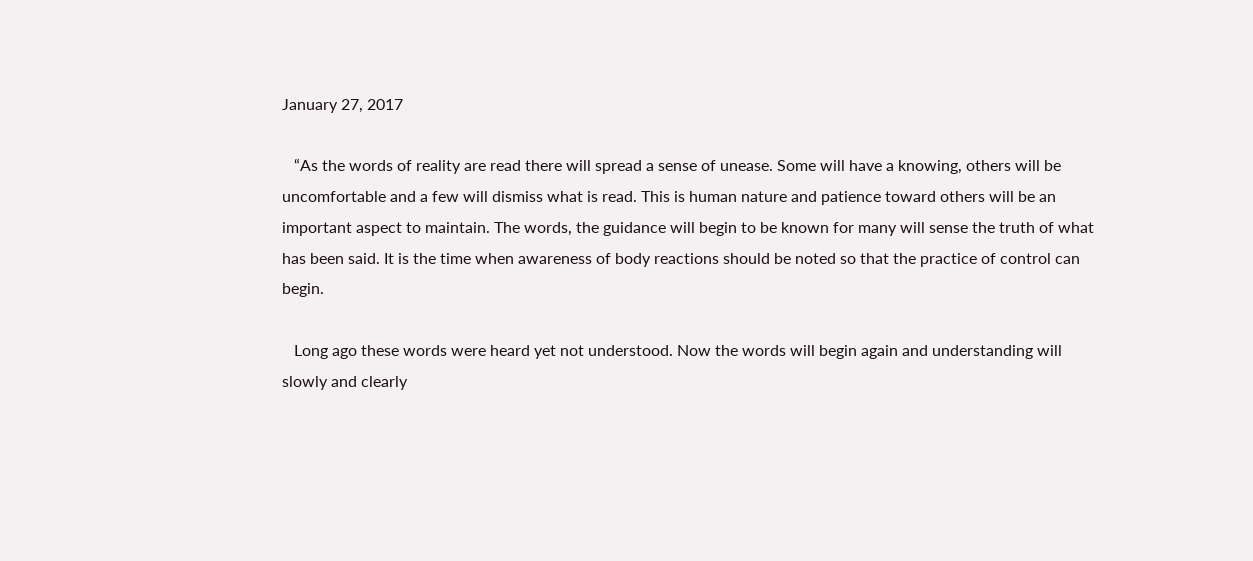January 27, 2017

   “As the words of reality are read there will spread a sense of unease. Some will have a knowing, others will be uncomfortable and a few will dismiss what is read. This is human nature and patience toward others will be an important aspect to maintain. The words, the guidance will begin to be known for many will sense the truth of what has been said. It is the time when awareness of body reactions should be noted so that the practice of control can begin.

   Long ago these words were heard yet not understood. Now the words will begin again and understanding will slowly and clearly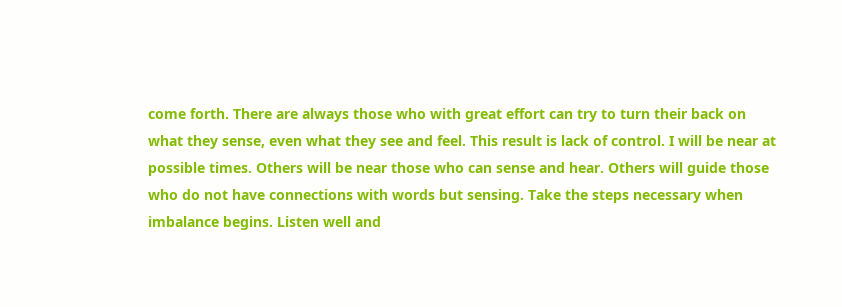come forth. There are always those who with great effort can try to turn their back on what they sense, even what they see and feel. This result is lack of control. I will be near at possible times. Others will be near those who can sense and hear. Others will guide those who do not have connections with words but sensing. Take the steps necessary when imbalance begins. Listen well and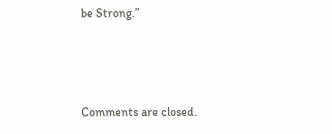be Strong.”



Comments are closed.